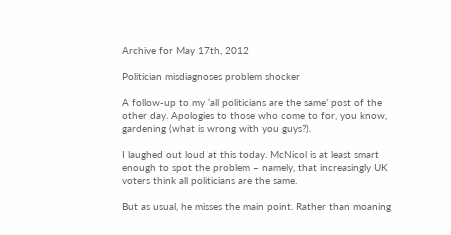Archive for May 17th, 2012

Politician misdiagnoses problem shocker

A follow-up to my ‘all politicians are the same’ post of the other day. Apologies to those who come to for, you know, gardening (what is wrong with you guys?).

I laughed out loud at this today. McNicol is at least smart enough to spot the problem – namely, that increasingly UK voters think all politicians are the same.

But as usual, he misses the main point. Rather than moaning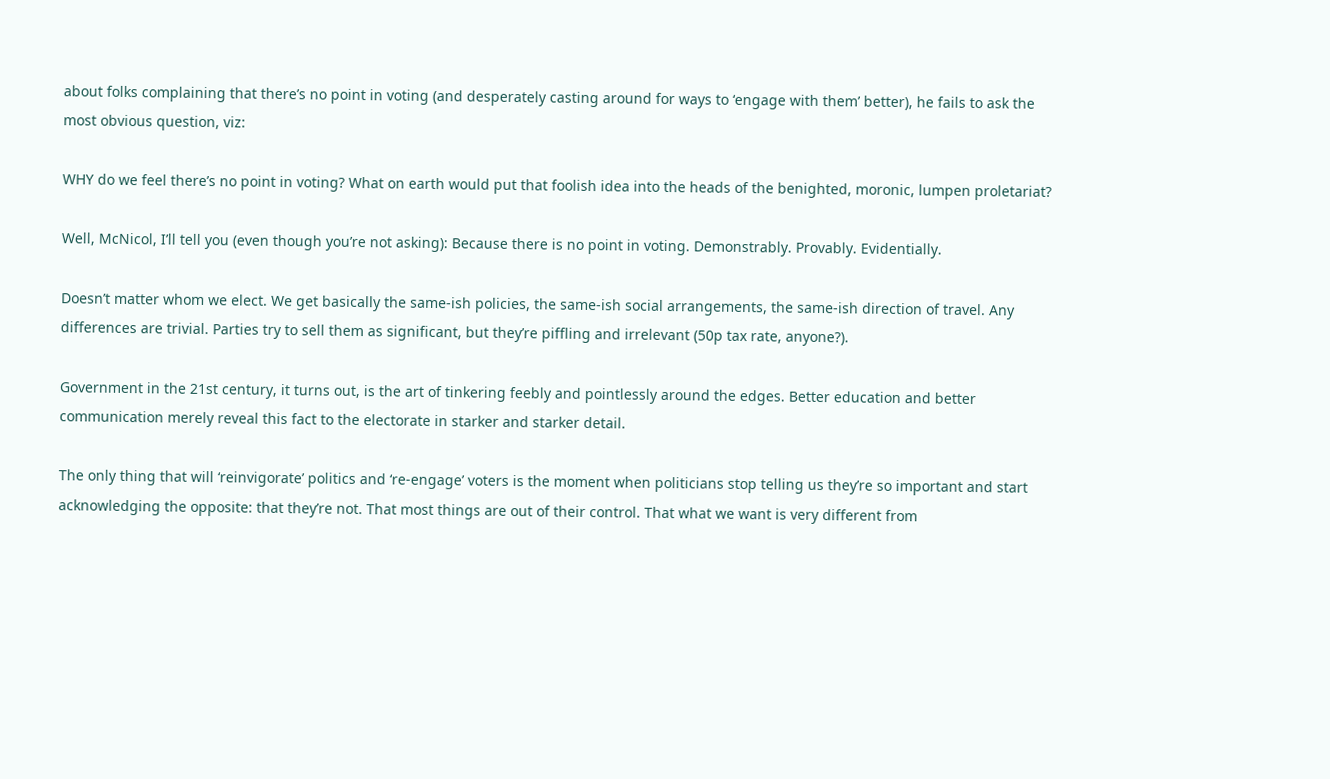about folks complaining that there’s no point in voting (and desperately casting around for ways to ‘engage with them’ better), he fails to ask the most obvious question, viz:

WHY do we feel there’s no point in voting? What on earth would put that foolish idea into the heads of the benighted, moronic, lumpen proletariat?

Well, McNicol, I’ll tell you (even though you’re not asking): Because there is no point in voting. Demonstrably. Provably. Evidentially.

Doesn’t matter whom we elect. We get basically the same-ish policies, the same-ish social arrangements, the same-ish direction of travel. Any differences are trivial. Parties try to sell them as significant, but they’re piffling and irrelevant (50p tax rate, anyone?).

Government in the 21st century, it turns out, is the art of tinkering feebly and pointlessly around the edges. Better education and better communication merely reveal this fact to the electorate in starker and starker detail.

The only thing that will ‘reinvigorate’ politics and ‘re-engage’ voters is the moment when politicians stop telling us they’re so important and start acknowledging the opposite: that they’re not. That most things are out of their control. That what we want is very different from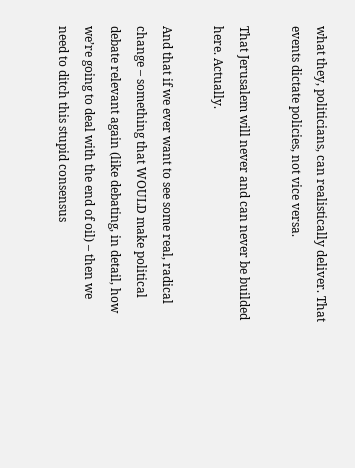what they, politicians, can realistically deliver. That events dictate policies, not vice versa.

That Jerusalem will never and can never be builded here. Actually.

And that if we ever want to see some real, radical change – something that WOULD make political debate relevant again (like debating, in detail, how we’re going to deal with the end of oil) – then we need to ditch this stupid consensus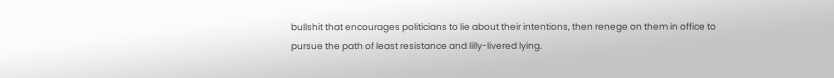bullshit that encourages politicians to lie about their intentions, then renege on them in office to pursue the path of least resistance and lilly-livered lying.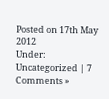Posted on 17th May 2012
Under: Uncategorized | 7 Comments »